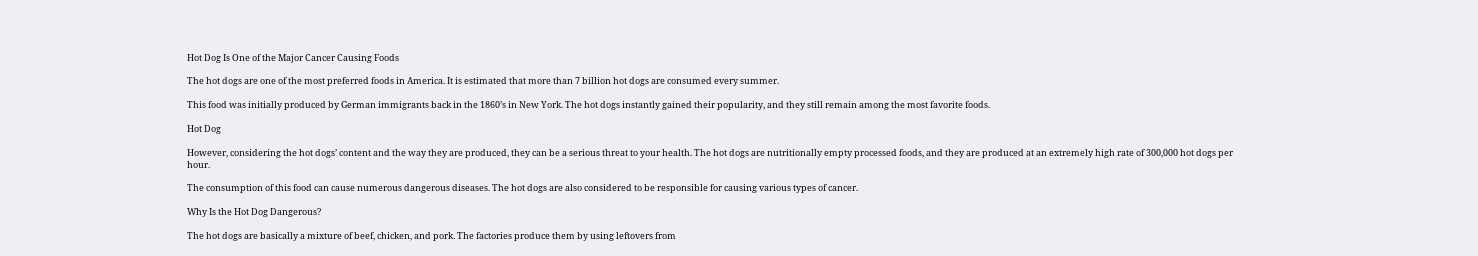Hot Dog Is One of the Major Cancer Causing Foods

The hot dogs are one of the most preferred foods in America. It is estimated that more than 7 billion hot dogs are consumed every summer.

This food was initially produced by German immigrants back in the 1860’s in New York. The hot dogs instantly gained their popularity, and they still remain among the most favorite foods.

Hot Dog

However, considering the hot dogs’ content and the way they are produced, they can be a serious threat to your health. The hot dogs are nutritionally empty processed foods, and they are produced at an extremely high rate of 300,000 hot dogs per hour.

The consumption of this food can cause numerous dangerous diseases. The hot dogs are also considered to be responsible for causing various types of cancer.

Why Is the Hot Dog Dangerous?

The hot dogs are basically a mixture of beef, chicken, and pork. The factories produce them by using leftovers from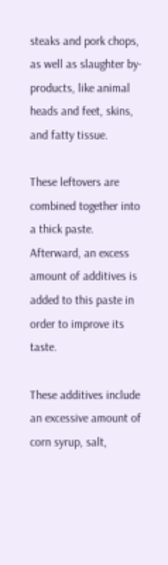steaks and pork chops, as well as slaughter by-products, like animal heads and feet, skins, and fatty tissue.

These leftovers are combined together into a thick paste. Afterward, an excess amount of additives is added to this paste in order to improve its taste.

These additives include an excessive amount of corn syrup, salt,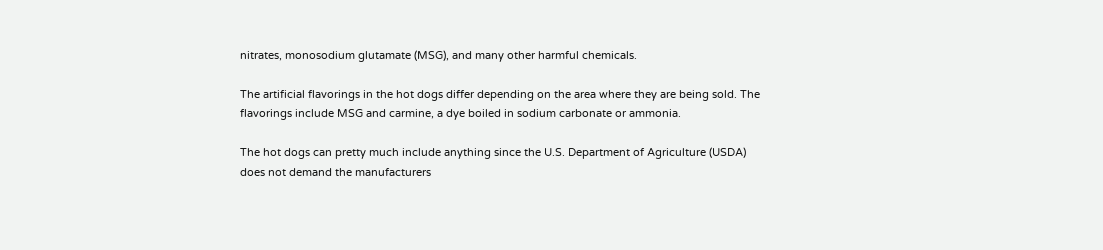nitrates, monosodium glutamate (MSG), and many other harmful chemicals.

The artificial flavorings in the hot dogs differ depending on the area where they are being sold. The flavorings include MSG and carmine, a dye boiled in sodium carbonate or ammonia.

The hot dogs can pretty much include anything since the U.S. Department of Agriculture (USDA) does not demand the manufacturers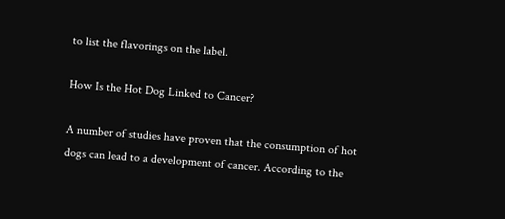to list the flavorings on the label.

How Is the Hot Dog Linked to Cancer?

A number of studies have proven that the consumption of hot dogs can lead to a development of cancer. According to the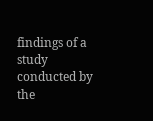findings of a study conducted by the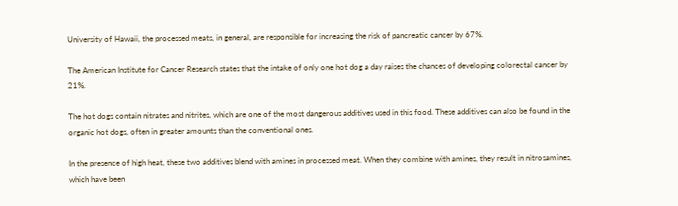University of Hawaii, the processed meats, in general, are responsible for increasing the risk of pancreatic cancer by 67%.

The American Institute for Cancer Research states that the intake of only one hot dog a day raises the chances of developing colorectal cancer by 21%.

The hot dogs contain nitrates and nitrites, which are one of the most dangerous additives used in this food. These additives can also be found in the organic hot dogs, often in greater amounts than the conventional ones.

In the presence of high heat, these two additives blend with amines in processed meat. When they combine with amines, they result in nitrosamines, which have been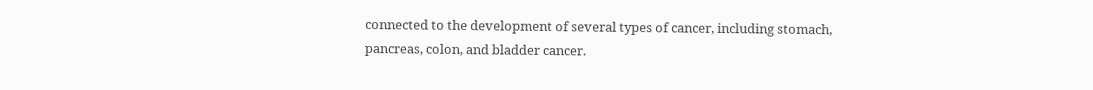connected to the development of several types of cancer, including stomach, pancreas, colon, and bladder cancer.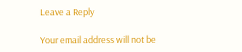Leave a Reply

Your email address will not be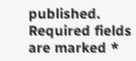published. Required fields are marked *